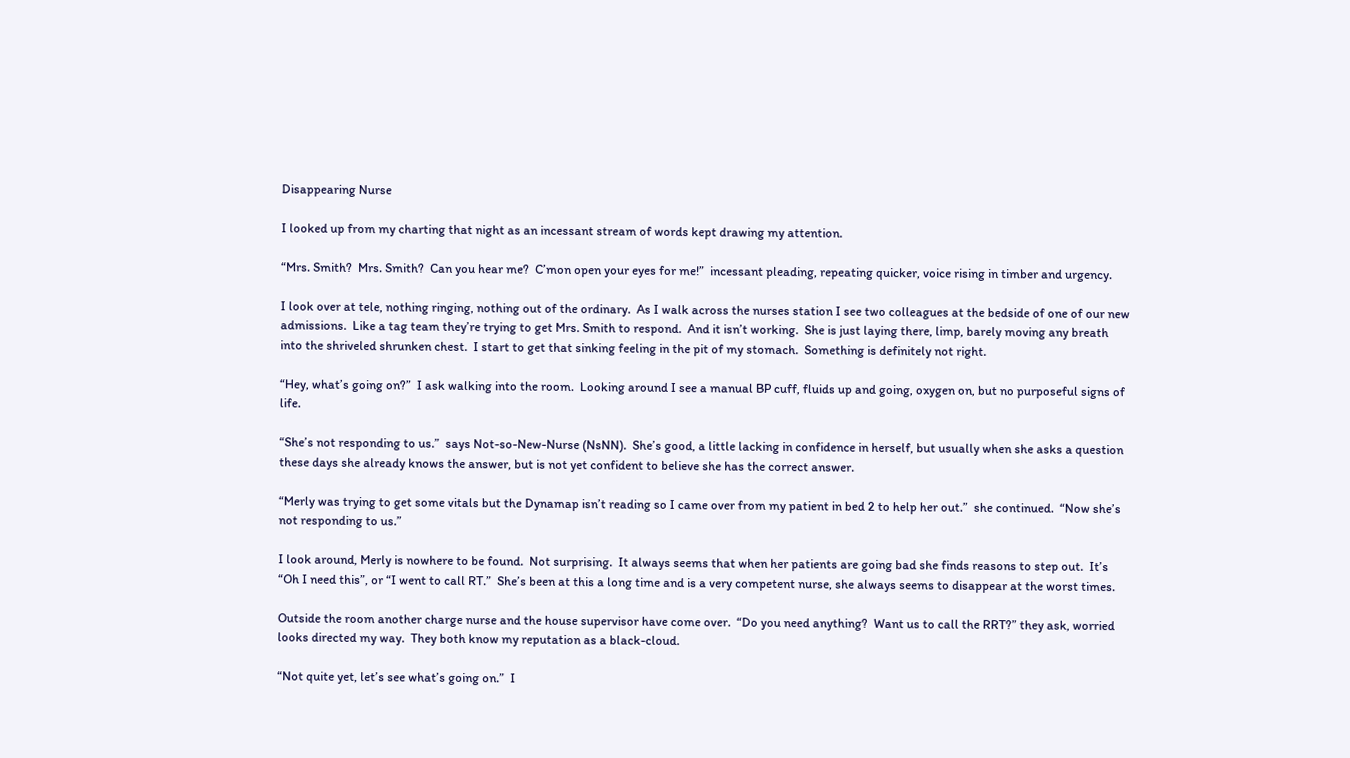Disappearing Nurse

I looked up from my charting that night as an incessant stream of words kept drawing my attention.

“Mrs. Smith?  Mrs. Smith?  Can you hear me?  C’mon open your eyes for me!”  incessant pleading, repeating quicker, voice rising in timber and urgency.

I look over at tele, nothing ringing, nothing out of the ordinary.  As I walk across the nurses station I see two colleagues at the bedside of one of our new admissions.  Like a tag team they’re trying to get Mrs. Smith to respond.  And it isn’t working.  She is just laying there, limp, barely moving any breath into the shriveled shrunken chest.  I start to get that sinking feeling in the pit of my stomach.  Something is definitely not right.

“Hey, what’s going on?”  I ask walking into the room.  Looking around I see a manual BP cuff, fluids up and going, oxygen on, but no purposeful signs of life.

“She’s not responding to us.”  says Not-so-New-Nurse (NsNN).  She’s good, a little lacking in confidence in herself, but usually when she asks a question these days she already knows the answer, but is not yet confident to believe she has the correct answer.

“Merly was trying to get some vitals but the Dynamap isn’t reading so I came over from my patient in bed 2 to help her out.”  she continued.  “Now she’s not responding to us.”

I look around, Merly is nowhere to be found.  Not surprising.  It always seems that when her patients are going bad she finds reasons to step out.  It’s “Oh I need this”, or “I went to call RT.”  She’s been at this a long time and is a very competent nurse, she always seems to disappear at the worst times.

Outside the room another charge nurse and the house supervisor have come over.  “Do you need anything?  Want us to call the RRT?” they ask, worried looks directed my way.  They both know my reputation as a black-cloud.

“Not quite yet, let’s see what’s going on.”  I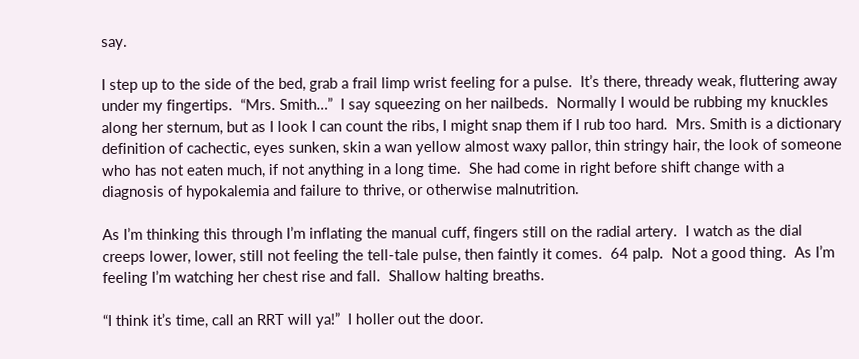say.

I step up to the side of the bed, grab a frail limp wrist feeling for a pulse.  It’s there, thready weak, fluttering away under my fingertips.  “Mrs. Smith…”  I say squeezing on her nailbeds.  Normally I would be rubbing my knuckles along her sternum, but as I look I can count the ribs, I might snap them if I rub too hard.  Mrs. Smith is a dictionary definition of cachectic, eyes sunken, skin a wan yellow almost waxy pallor, thin stringy hair, the look of someone who has not eaten much, if not anything in a long time.  She had come in right before shift change with a diagnosis of hypokalemia and failure to thrive, or otherwise malnutrition.

As I’m thinking this through I’m inflating the manual cuff, fingers still on the radial artery.  I watch as the dial creeps lower, lower, still not feeling the tell-tale pulse, then faintly it comes.  64 palp.  Not a good thing.  As I’m feeling I’m watching her chest rise and fall.  Shallow halting breaths.

“I think it’s time, call an RRT will ya!”  I holler out the door.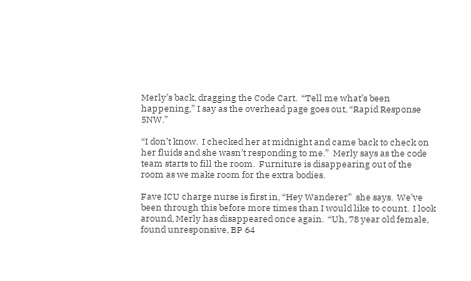Merly’s back, dragging the Code Cart.  “Tell me what’s been happening,” I say as the overhead page goes out, “Rapid Response 5NW.”

“I don’t know.  I checked her at midnight and came back to check on her fluids and she wasn’t responding to me.”  Merly says as the code team starts to fill the room.  Furniture is disappearing out of the room as we make room for the extra bodies.

Fave ICU charge nurse is first in, “Hey Wanderer”  she says.  We’ve been through this before more times than I would like to count.  I look around, Merly has disappeared once again.  “Uh, 78 year old female, found unresponsive, BP 64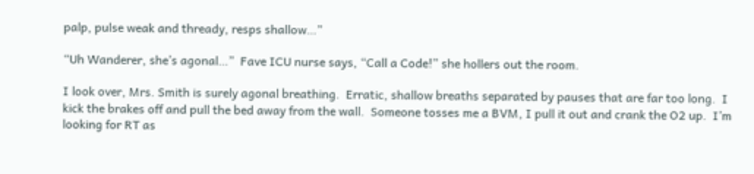palp, pulse weak and thready, resps shallow…”

“Uh Wanderer, she’s agonal…”  Fave ICU nurse says, “Call a Code!” she hollers out the room.

I look over, Mrs. Smith is surely agonal breathing.  Erratic, shallow breaths separated by pauses that are far too long.  I kick the brakes off and pull the bed away from the wall.  Someone tosses me a BVM, I pull it out and crank the O2 up.  I’m looking for RT as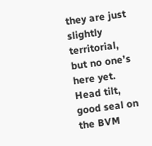they are just slightly territorial, but no one’s here yet.  Head tilt, good seal on the BVM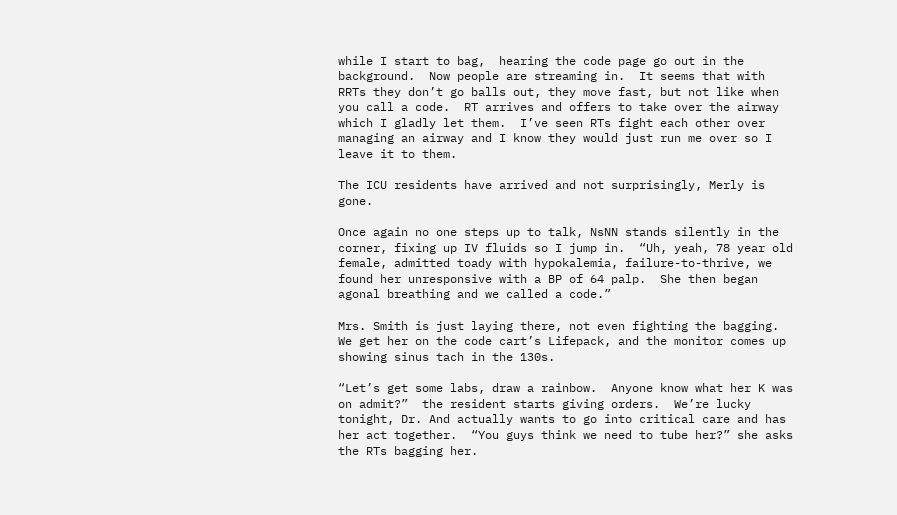while I start to bag,  hearing the code page go out in the background.  Now people are streaming in.  It seems that with RRTs they don’t go balls out, they move fast, but not like when you call a code.  RT arrives and offers to take over the airway which I gladly let them.  I’ve seen RTs fight each other over managing an airway and I know they would just run me over so I leave it to them.

The ICU residents have arrived and not surprisingly, Merly is gone.

Once again no one steps up to talk, NsNN stands silently in the corner, fixing up IV fluids so I jump in.  “Uh, yeah, 78 year old female, admitted toady with hypokalemia, failure-to-thrive, we found her unresponsive with a BP of 64 palp.  She then began agonal breathing and we called a code.”

Mrs. Smith is just laying there, not even fighting the bagging.  We get her on the code cart’s Lifepack, and the monitor comes up showing sinus tach in the 130s.

“Let’s get some labs, draw a rainbow.  Anyone know what her K was on admit?”  the resident starts giving orders.  We’re lucky tonight, Dr. And actually wants to go into critical care and has her act together.  “You guys think we need to tube her?” she asks the RTs bagging her.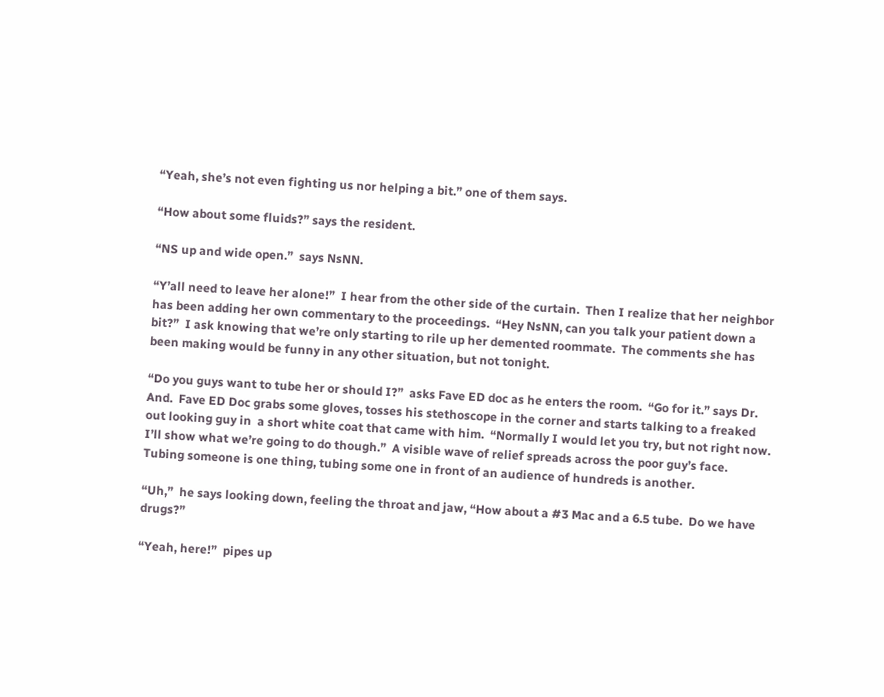“Yeah, she’s not even fighting us nor helping a bit.” one of them says.

“How about some fluids?” says the resident.

“NS up and wide open.”  says NsNN.

“Y’all need to leave her alone!”  I hear from the other side of the curtain.  Then I realize that her neighbor has been adding her own commentary to the proceedings.  “Hey NsNN, can you talk your patient down a bit?”  I ask knowing that we’re only starting to rile up her demented roommate.  The comments she has been making would be funny in any other situation, but not tonight.

“Do you guys want to tube her or should I?”  asks Fave ED doc as he enters the room.  “Go for it.” says Dr. And.  Fave ED Doc grabs some gloves, tosses his stethoscope in the corner and starts talking to a freaked out looking guy in  a short white coat that came with him.  “Normally I would let you try, but not right now.  I’ll show what we’re going to do though.”  A visible wave of relief spreads across the poor guy’s face.  Tubing someone is one thing, tubing some one in front of an audience of hundreds is another.

“Uh,”  he says looking down, feeling the throat and jaw, “How about a #3 Mac and a 6.5 tube.  Do we have drugs?”

“Yeah, here!”  pipes up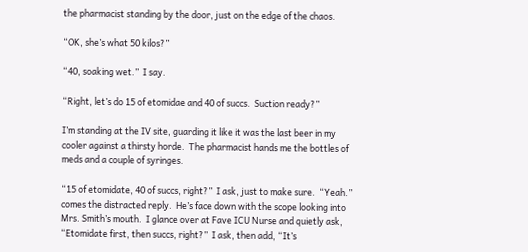the pharmacist standing by the door, just on the edge of the chaos.

“OK, she’s what 50 kilos?”

“40, soaking wet.”  I say.

“Right, let’s do 15 of etomidae and 40 of succs.  Suction ready?”

I’m standing at the IV site, guarding it like it was the last beer in my cooler against a thirsty horde.  The pharmacist hands me the bottles of meds and a couple of syringes.

“15 of etomidate, 40 of succs, right?”  I ask, just to make sure.  “Yeah.” comes the distracted reply.  He’s face down with the scope looking into Mrs. Smith’s mouth.  I glance over at Fave ICU Nurse and quietly ask, “Etomidate first, then succs, right?”  I ask, then add, “It’s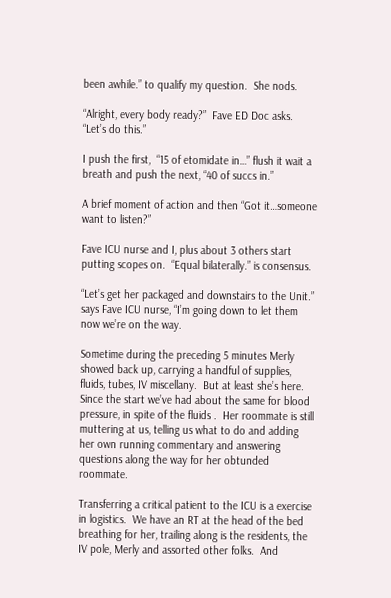been awhile.” to qualify my question.  She nods.

“Alright, every body ready?”  Fave ED Doc asks.  “Let’s do this.”

I push the first,  “15 of etomidate in…” flush it wait a breath and push the next, “40 of succs in.”

A brief moment of action and then “Got it…someone want to listen?”

Fave ICU nurse and I, plus about 3 others start putting scopes on.  “Equal bilaterally.” is consensus.

“Let’s get her packaged and downstairs to the Unit.”  says Fave ICU nurse, “I’m going down to let them now we’re on the way.

Sometime during the preceding 5 minutes Merly showed back up, carrying a handful of supplies, fluids, tubes, IV miscellany.  But at least she’s here.   Since the start we’ve had about the same for blood pressure, in spite of the fluids .  Her roommate is still muttering at us, telling us what to do and adding her own running commentary and answering questions along the way for her obtunded roommate.

Transferring a critical patient to the ICU is a exercise in logistics.  We have an RT at the head of the bed breathing for her, trailing along is the residents, the IV pole, Merly and assorted other folks.  And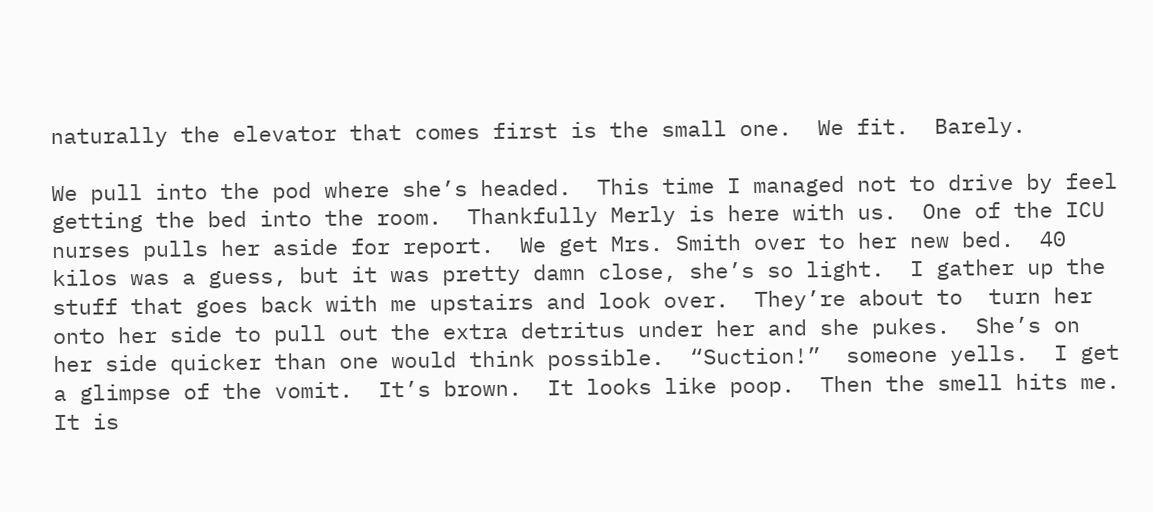naturally the elevator that comes first is the small one.  We fit.  Barely.

We pull into the pod where she’s headed.  This time I managed not to drive by feel getting the bed into the room.  Thankfully Merly is here with us.  One of the ICU nurses pulls her aside for report.  We get Mrs. Smith over to her new bed.  40 kilos was a guess, but it was pretty damn close, she’s so light.  I gather up the stuff that goes back with me upstairs and look over.  They’re about to  turn her onto her side to pull out the extra detritus under her and she pukes.  She’s on her side quicker than one would think possible.  “Suction!”  someone yells.  I get a glimpse of the vomit.  It’s brown.  It looks like poop.  Then the smell hits me.  It is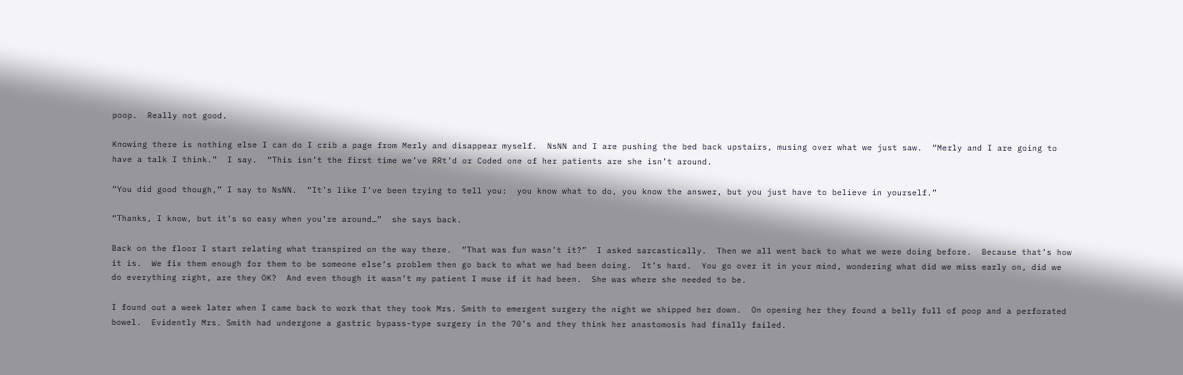poop.  Really not good.

Knowing there is nothing else I can do I crib a page from Merly and disappear myself.  NsNN and I are pushing the bed back upstairs, musing over what we just saw.  “Merly and I are going to have a talk I think.”  I say.  “This isn’t the first time we’ve RRt’d or Coded one of her patients are she isn’t around.

“You did good though,” I say to NsNN.  “It’s like I’ve been trying to tell you:  you know what to do, you know the answer, but you just have to believe in yourself.”

“Thanks, I know, but it’s so easy when you’re around…”  she says back.

Back on the floor I start relating what transpired on the way there.  “That was fun wasn’t it?”  I asked sarcastically.  Then we all went back to what we were doing before.  Because that’s how it is.  We fix them enough for them to be someone else’s problem then go back to what we had been doing.  It’s hard.  You go over it in your mind, wondering what did we miss early on, did we do everything right, are they OK?  And even though it wasn’t my patient I muse if it had been.  She was where she needed to be.

I found out a week later when I came back to work that they took Mrs. Smith to emergent surgery the night we shipped her down.  On opening her they found a belly full of poop and a perforated bowel.  Evidently Mrs. Smith had undergone a gastric bypass-type surgery in the 70’s and they think her anastomosis had finally failed.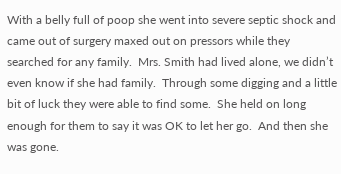With a belly full of poop she went into severe septic shock and came out of surgery maxed out on pressors while they searched for any family.  Mrs. Smith had lived alone, we didn’t even know if she had family.  Through some digging and a little bit of luck they were able to find some.  She held on long enough for them to say it was OK to let her go.  And then she was gone.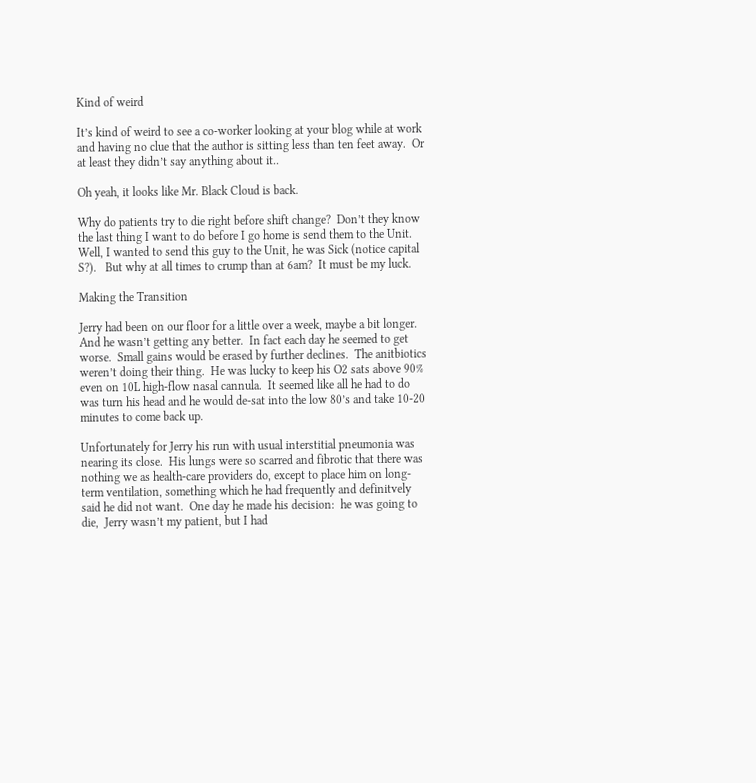Kind of weird

It’s kind of weird to see a co-worker looking at your blog while at work and having no clue that the author is sitting less than ten feet away.  Or at least they didn’t say anything about it..

Oh yeah, it looks like Mr. Black Cloud is back.

Why do patients try to die right before shift change?  Don’t they know the last thing I want to do before I go home is send them to the Unit.  Well, I wanted to send this guy to the Unit, he was Sick (notice capital S?).   But why at all times to crump than at 6am?  It must be my luck.

Making the Transition

Jerry had been on our floor for a little over a week, maybe a bit longer.  And he wasn’t getting any better.  In fact each day he seemed to get worse.  Small gains would be erased by further declines.  The anitbiotics weren’t doing their thing.  He was lucky to keep his O2 sats above 90% even on 10L high-flow nasal cannula.  It seemed like all he had to do was turn his head and he would de-sat into the low 80’s and take 10-20 minutes to come back up.

Unfortunately for Jerry his run with usual interstitial pneumonia was nearing its close.  His lungs were so scarred and fibrotic that there was nothing we as health-care providers do, except to place him on long-term ventilation, something which he had frequently and definitvely said he did not want.  One day he made his decision:  he was going to die,  Jerry wasn’t my patient, but I had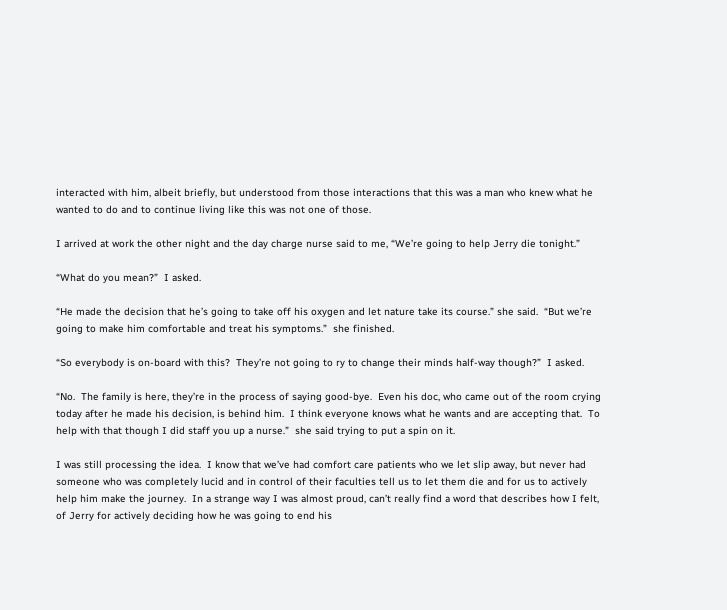interacted with him, albeit briefly, but understood from those interactions that this was a man who knew what he wanted to do and to continue living like this was not one of those.

I arrived at work the other night and the day charge nurse said to me, “We’re going to help Jerry die tonight.”

“What do you mean?”  I asked.

“He made the decision that he’s going to take off his oxygen and let nature take its course.” she said.  “But we’re going to make him comfortable and treat his symptoms.”  she finished.

“So everybody is on-board with this?  They’re not going to ry to change their minds half-way though?”  I asked.

“No.  The family is here, they’re in the process of saying good-bye.  Even his doc, who came out of the room crying today after he made his decision, is behind him.  I think everyone knows what he wants and are accepting that.  To help with that though I did staff you up a nurse.”  she said trying to put a spin on it.

I was still processing the idea.  I know that we’ve had comfort care patients who we let slip away, but never had someone who was completely lucid and in control of their faculties tell us to let them die and for us to actively help him make the journey.  In a strange way I was almost proud, can’t really find a word that describes how I felt, of Jerry for actively deciding how he was going to end his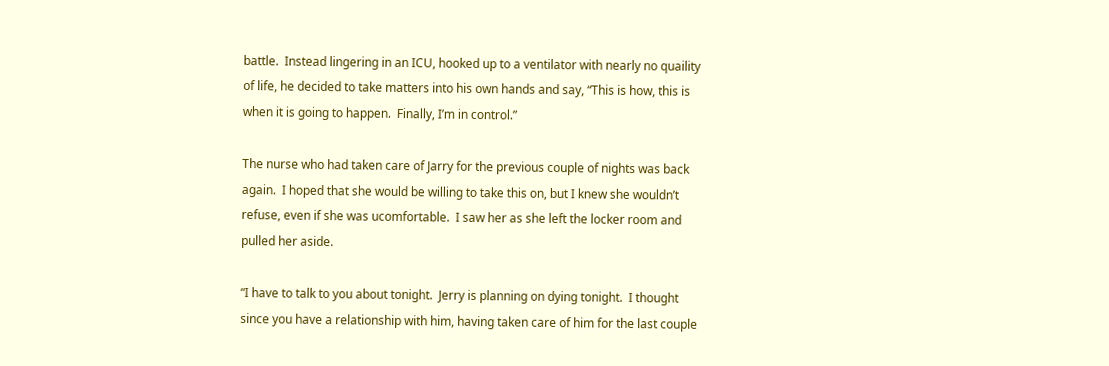battle.  Instead lingering in an ICU, hooked up to a ventilator with nearly no quaility of life, he decided to take matters into his own hands and say, “This is how, this is when it is going to happen.  Finally, I’m in control.”

The nurse who had taken care of Jarry for the previous couple of nights was back again.  I hoped that she would be willing to take this on, but I knew she wouldn’t refuse, even if she was ucomfortable.  I saw her as she left the locker room and pulled her aside.

“I have to talk to you about tonight.  Jerry is planning on dying tonight.  I thought since you have a relationship with him, having taken care of him for the last couple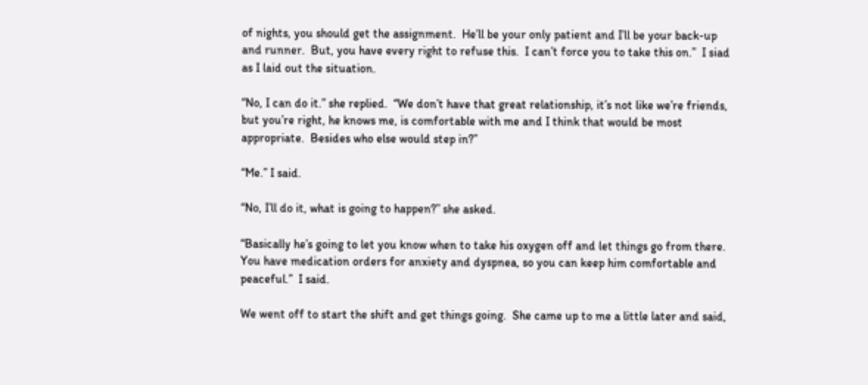of nights, you should get the assignment.  He’ll be your only patient and I’ll be your back-up and runner.  But, you have every right to refuse this.  I can’t force you to take this on.”  I siad as I laid out the situation.

“No, I can do it.” she replied.  “We don’t have that great relationship, it’s not like we’re friends, but you’re right, he knows me, is comfortable with me and I think that would be most appropriate.  Besides who else would step in?”

“Me.” I said.

“No, I’ll do it, what is going to happen?” she asked.

“Basically he’s going to let you know when to take his oxygen off and let things go from there.  You have medication orders for anxiety and dyspnea, so you can keep him comfortable and peaceful.”  I said.

We went off to start the shift and get things going.  She came up to me a little later and said,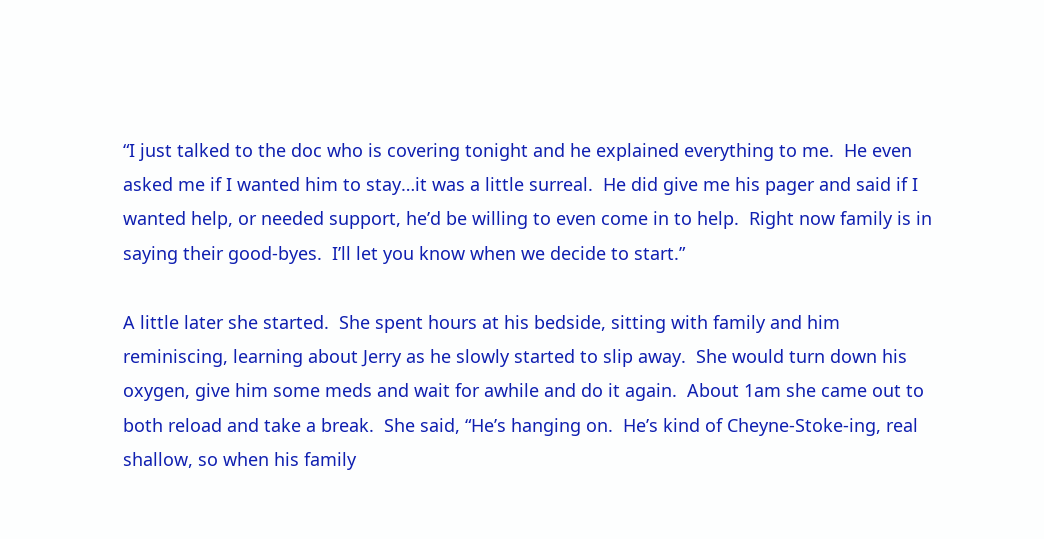“I just talked to the doc who is covering tonight and he explained everything to me.  He even asked me if I wanted him to stay…it was a little surreal.  He did give me his pager and said if I wanted help, or needed support, he’d be willing to even come in to help.  Right now family is in saying their good-byes.  I’ll let you know when we decide to start.”

A little later she started.  She spent hours at his bedside, sitting with family and him reminiscing, learning about Jerry as he slowly started to slip away.  She would turn down his oxygen, give him some meds and wait for awhile and do it again.  About 1am she came out to both reload and take a break.  She said, “He’s hanging on.  He’s kind of Cheyne-Stoke-ing, real shallow, so when his family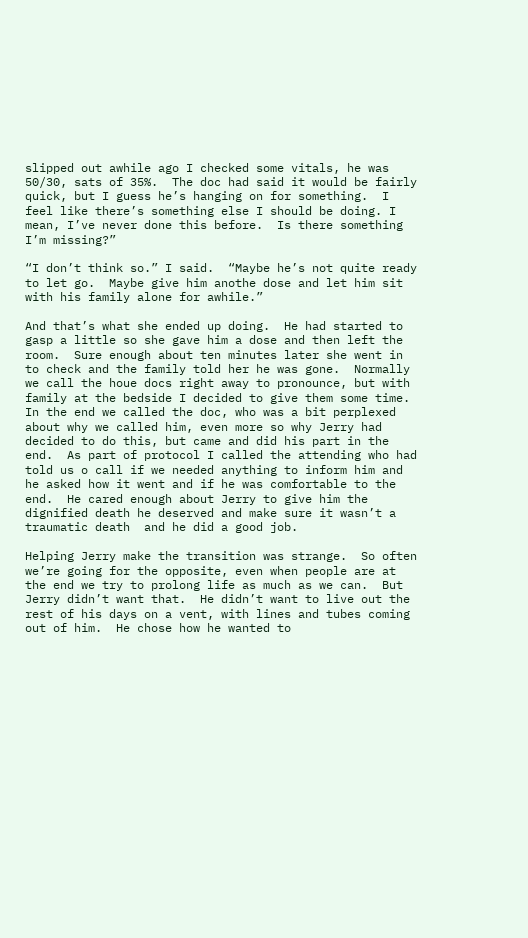slipped out awhile ago I checked some vitals, he was 50/30, sats of 35%.  The doc had said it would be fairly quick, but I guess he’s hanging on for something.  I feel like there’s something else I should be doing. I mean, I’ve never done this before.  Is there something I’m missing?”

“I don’t think so.” I said.  “Maybe he’s not quite ready to let go.  Maybe give him anothe dose and let him sit with his family alone for awhile.”

And that’s what she ended up doing.  He had started to gasp a little so she gave him a dose and then left the room.  Sure enough about ten minutes later she went in to check and the family told her he was gone.  Normally we call the houe docs right away to pronounce, but with family at the bedside I decided to give them some time.  In the end we called the doc, who was a bit perplexed about why we called him, even more so why Jerry had decided to do this, but came and did his part in the end.  As part of protocol I called the attending who had told us o call if we needed anything to inform him and he asked how it went and if he was comfortable to the end.  He cared enough about Jerry to give him the dignified death he deserved and make sure it wasn’t a traumatic death  and he did a good job.

Helping Jerry make the transition was strange.  So often we’re going for the opposite, even when people are at the end we try to prolong life as much as we can.  But Jerry didn’t want that.  He didn’t want to live out the rest of his days on a vent, with lines and tubes coming out of him.  He chose how he wanted to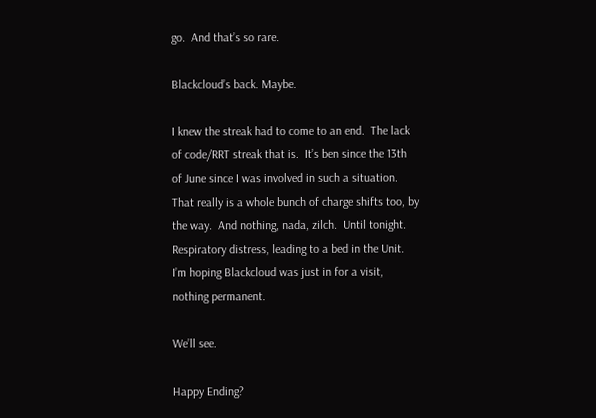go.  And that’s so rare.

Blackcloud’s back. Maybe.

I knew the streak had to come to an end.  The lack of code/RRT streak that is.  It’s ben since the 13th of June since I was involved in such a situation.  That really is a whole bunch of charge shifts too, by the way.  And nothing, nada, zilch.  Until tonight.  Respiratory distress, leading to a bed in the Unit.  I’m hoping Blackcloud was just in for a visit, nothing permanent.

We’ll see.

Happy Ending?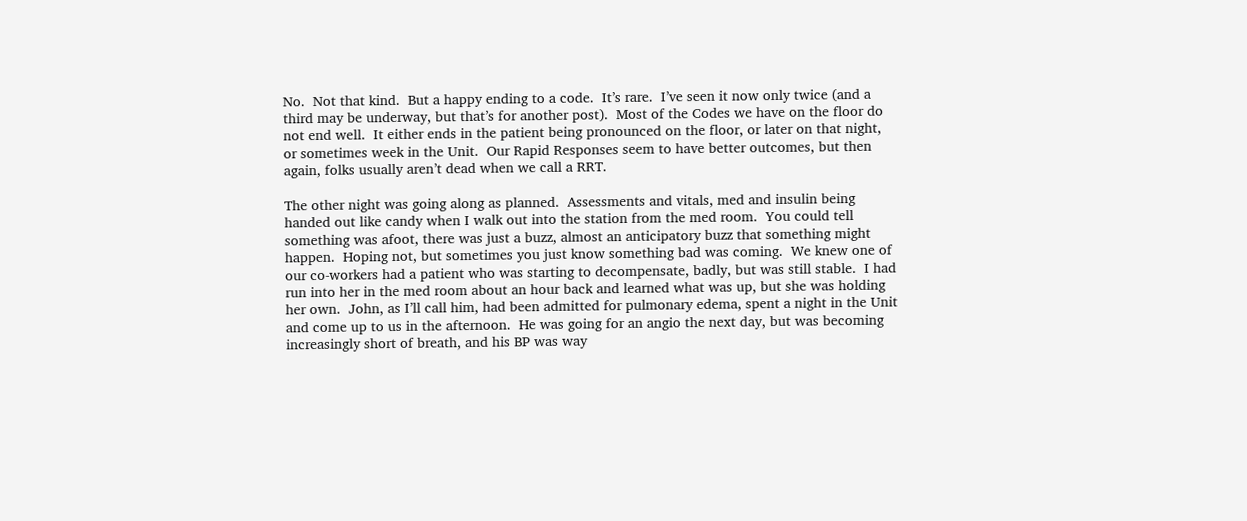No.  Not that kind.  But a happy ending to a code.  It’s rare.  I’ve seen it now only twice (and a third may be underway, but that’s for another post).  Most of the Codes we have on the floor do not end well.  It either ends in the patient being pronounced on the floor, or later on that night, or sometimes week in the Unit.  Our Rapid Responses seem to have better outcomes, but then again, folks usually aren’t dead when we call a RRT.

The other night was going along as planned.  Assessments and vitals, med and insulin being handed out like candy when I walk out into the station from the med room.  You could tell something was afoot, there was just a buzz, almost an anticipatory buzz that something might happen.  Hoping not, but sometimes you just know something bad was coming.  We knew one of our co-workers had a patient who was starting to decompensate, badly, but was still stable.  I had run into her in the med room about an hour back and learned what was up, but she was holding her own.  John, as I’ll call him, had been admitted for pulmonary edema, spent a night in the Unit and come up to us in the afternoon.  He was going for an angio the next day, but was becoming increasingly short of breath, and his BP was way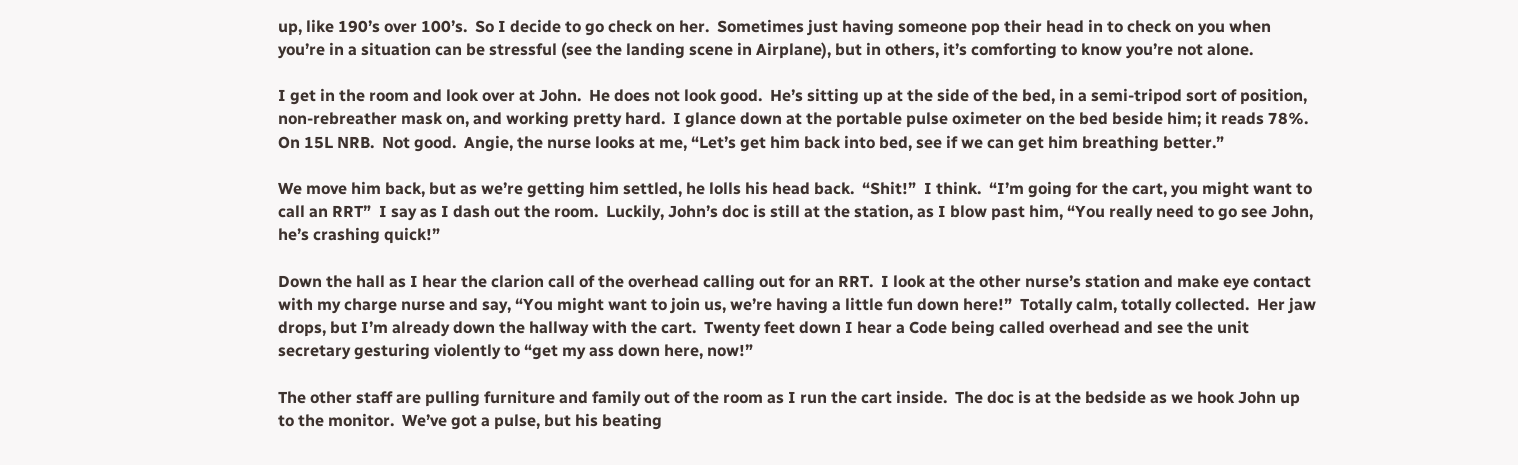up, like 190’s over 100’s.  So I decide to go check on her.  Sometimes just having someone pop their head in to check on you when you’re in a situation can be stressful (see the landing scene in Airplane), but in others, it’s comforting to know you’re not alone.

I get in the room and look over at John.  He does not look good.  He’s sitting up at the side of the bed, in a semi-tripod sort of position, non-rebreather mask on, and working pretty hard.  I glance down at the portable pulse oximeter on the bed beside him; it reads 78%.  On 15L NRB.  Not good.  Angie, the nurse looks at me, “Let’s get him back into bed, see if we can get him breathing better.”

We move him back, but as we’re getting him settled, he lolls his head back.  “Shit!”  I think.  “I’m going for the cart, you might want to call an RRT”  I say as I dash out the room.  Luckily, John’s doc is still at the station, as I blow past him, “You really need to go see John, he’s crashing quick!”

Down the hall as I hear the clarion call of the overhead calling out for an RRT.  I look at the other nurse’s station and make eye contact with my charge nurse and say, “You might want to join us, we’re having a little fun down here!”  Totally calm, totally collected.  Her jaw drops, but I’m already down the hallway with the cart.  Twenty feet down I hear a Code being called overhead and see the unit secretary gesturing violently to “get my ass down here, now!”

The other staff are pulling furniture and family out of the room as I run the cart inside.  The doc is at the bedside as we hook John up to the monitor.  We’ve got a pulse, but his beating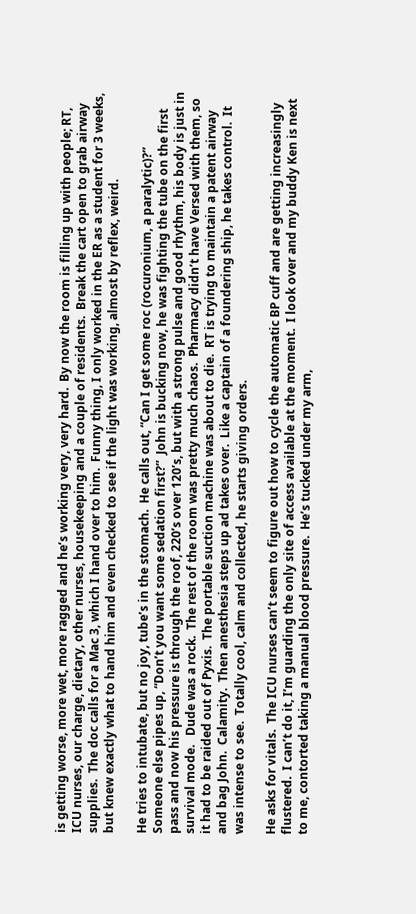is getting worse, more wet, more ragged and he’s working very, very hard.  By now the room is filling up with people; RT, ICU nurses, our charge, dietary, other nurses, housekeeping and a couple of residents.  Break the cart open to grab airway supplies.  The doc calls for a Mac 3, which I hand over to him.  Funny thing, I only worked in the ER as a student for 3 weeks, but knew exactly what to hand him and even checked to see if the light was working, almost by reflex, weird.

He tries to intubate, but no joy, tube’s in the stomach.  He calls out, “Can I get some roc (rocuronium, a paralytic)?”   Someone else pipes up, “Don’t you want some sedation first?”  John is bucking now, he was fighting the tube on the first pass and now his pressure is through the roof, 220’s over 120’s, but with a strong pulse and good rhythm, his body is just in survival mode.   Dude was a rock.  The rest of the room was pretty much chaos.  Pharmacy didn’t have Versed with them, so it had to be raided out of Pyxis.  The portable suction machine was about to die.  RT is trying to maintain a patent airway and bag John.  Calamity.  Then anesthesia steps up ad takes over.  Like a captain of a foundering ship, he takes control.  It was intense to see.  Totally cool, calm and collected, he starts giving orders.

He asks for vitals.  The ICU nurses can’t seem to figure out how to cycle the automatic BP cuff and are getting increasingly flustered.  I can’t do it, I’m guarding the only site of access available at the moment.  I look over and my buddy Ken is next to me, contorted taking a manual blood pressure.  He’s tucked under my arm,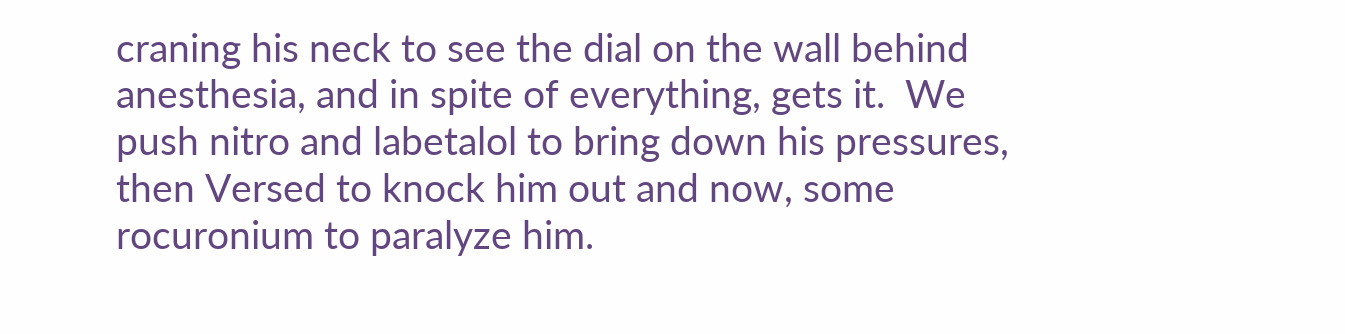craning his neck to see the dial on the wall behind anesthesia, and in spite of everything, gets it.  We push nitro and labetalol to bring down his pressures, then Versed to knock him out and now, some rocuronium to paralyze him.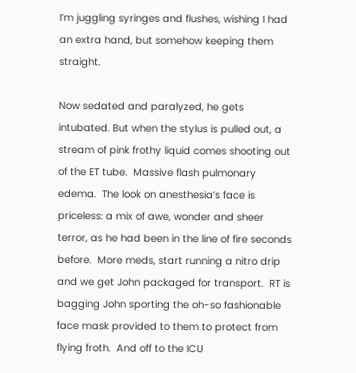I’m juggling syringes and flushes, wishing I had an extra hand, but somehow keeping them straight.

Now sedated and paralyzed, he gets intubated. But when the stylus is pulled out, a stream of pink frothy liquid comes shooting out of the ET tube.  Massive flash pulmonary edema.  The look on anesthesia’s face is priceless: a mix of awe, wonder and sheer terror, as he had been in the line of fire seconds before.  More meds, start running a nitro drip and we get John packaged for transport.  RT is bagging John sporting the oh-so fashionable face mask provided to them to protect from flying froth.  And off to the ICU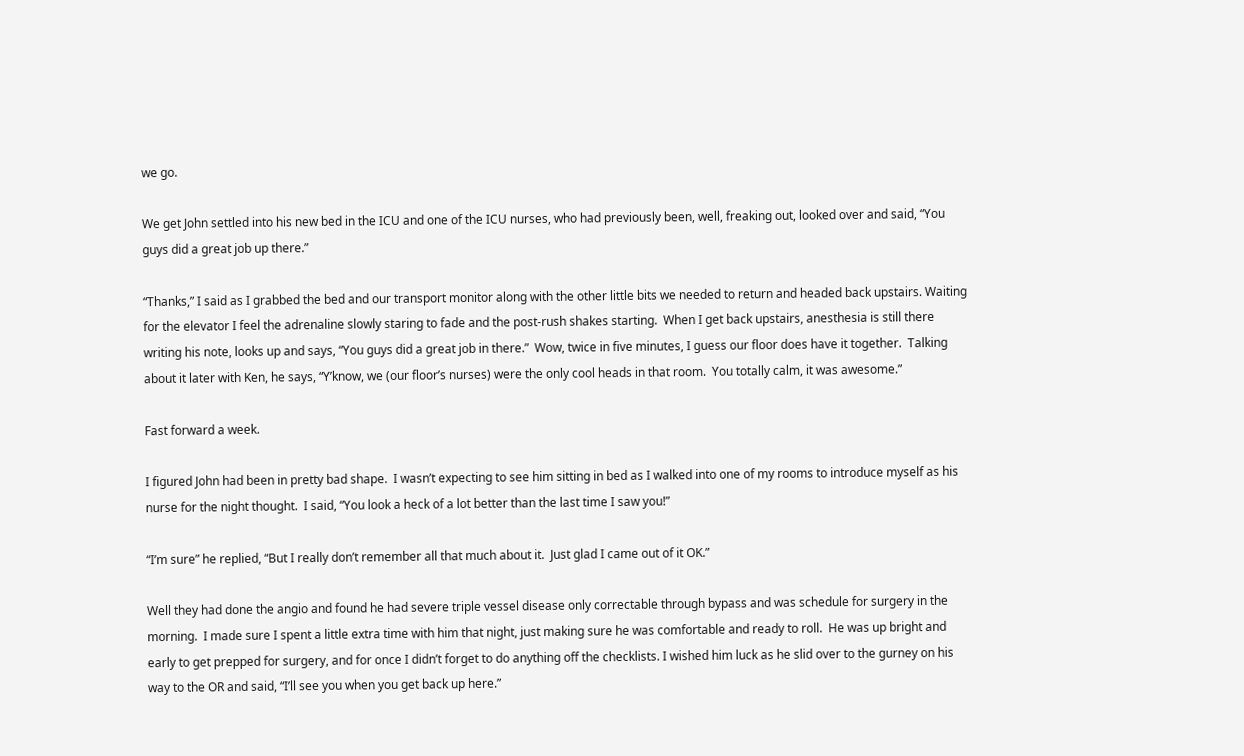we go.

We get John settled into his new bed in the ICU and one of the ICU nurses, who had previously been, well, freaking out, looked over and said, “You guys did a great job up there.”

“Thanks,” I said as I grabbed the bed and our transport monitor along with the other little bits we needed to return and headed back upstairs. Waiting for the elevator I feel the adrenaline slowly staring to fade and the post-rush shakes starting.  When I get back upstairs, anesthesia is still there writing his note, looks up and says, “You guys did a great job in there.”  Wow, twice in five minutes, I guess our floor does have it together.  Talking about it later with Ken, he says, “Y’know, we (our floor’s nurses) were the only cool heads in that room.  You totally calm, it was awesome.”

Fast forward a week.

I figured John had been in pretty bad shape.  I wasn’t expecting to see him sitting in bed as I walked into one of my rooms to introduce myself as his nurse for the night thought.  I said, “You look a heck of a lot better than the last time I saw you!”

“I’m sure” he replied, “But I really don’t remember all that much about it.  Just glad I came out of it OK.”

Well they had done the angio and found he had severe triple vessel disease only correctable through bypass and was schedule for surgery in the morning.  I made sure I spent a little extra time with him that night, just making sure he was comfortable and ready to roll.  He was up bright and early to get prepped for surgery, and for once I didn’t forget to do anything off the checklists. I wished him luck as he slid over to the gurney on his way to the OR and said, “I’ll see you when you get back up here.”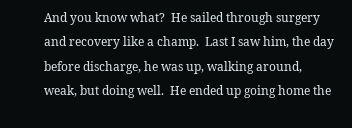And you know what?  He sailed through surgery and recovery like a champ.  Last I saw him, the day before discharge, he was up, walking around, weak, but doing well.  He ended up going home the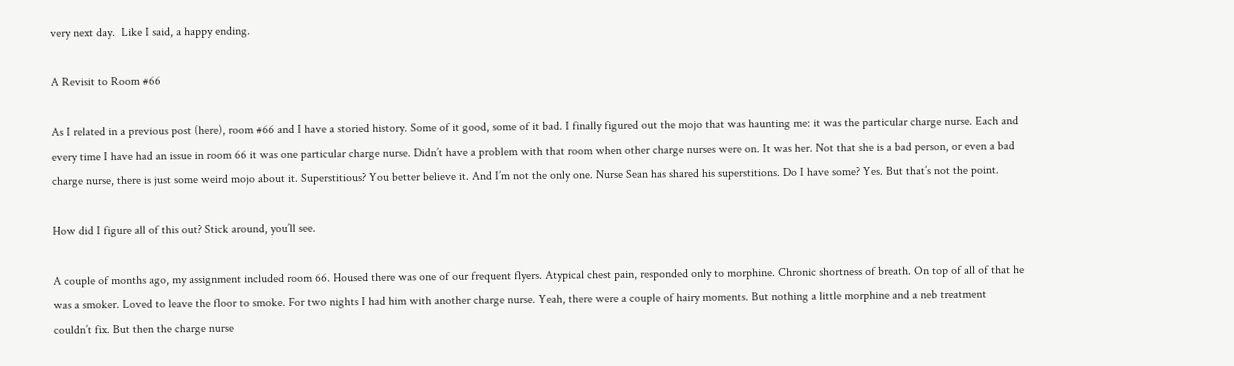very next day.  Like I said, a happy ending.

A Revisit to Room #66

As I related in a previous post (here), room #66 and I have a storied history. Some of it good, some of it bad. I finally figured out the mojo that was haunting me: it was the particular charge nurse. Each and every time I have had an issue in room 66 it was one particular charge nurse. Didn’t have a problem with that room when other charge nurses were on. It was her. Not that she is a bad person, or even a bad charge nurse, there is just some weird mojo about it. Superstitious? You better believe it. And I’m not the only one. Nurse Sean has shared his superstitions. Do I have some? Yes. But that’s not the point.

How did I figure all of this out? Stick around, you’ll see.

A couple of months ago, my assignment included room 66. Housed there was one of our frequent flyers. Atypical chest pain, responded only to morphine. Chronic shortness of breath. On top of all of that he was a smoker. Loved to leave the floor to smoke. For two nights I had him with another charge nurse. Yeah, there were a couple of hairy moments. But nothing a little morphine and a neb treatment couldn’t fix. But then the charge nurse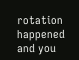rotation happened and you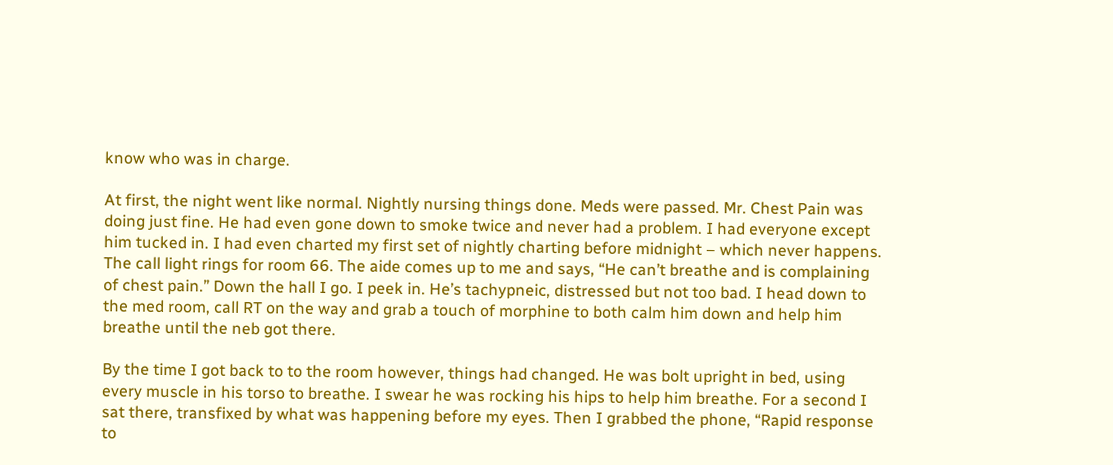know who was in charge.

At first, the night went like normal. Nightly nursing things done. Meds were passed. Mr. Chest Pain was doing just fine. He had even gone down to smoke twice and never had a problem. I had everyone except him tucked in. I had even charted my first set of nightly charting before midnight – which never happens. The call light rings for room 66. The aide comes up to me and says, “He can’t breathe and is complaining of chest pain.” Down the hall I go. I peek in. He’s tachypneic, distressed but not too bad. I head down to the med room, call RT on the way and grab a touch of morphine to both calm him down and help him breathe until the neb got there.

By the time I got back to to the room however, things had changed. He was bolt upright in bed, using every muscle in his torso to breathe. I swear he was rocking his hips to help him breathe. For a second I sat there, transfixed by what was happening before my eyes. Then I grabbed the phone, “Rapid response to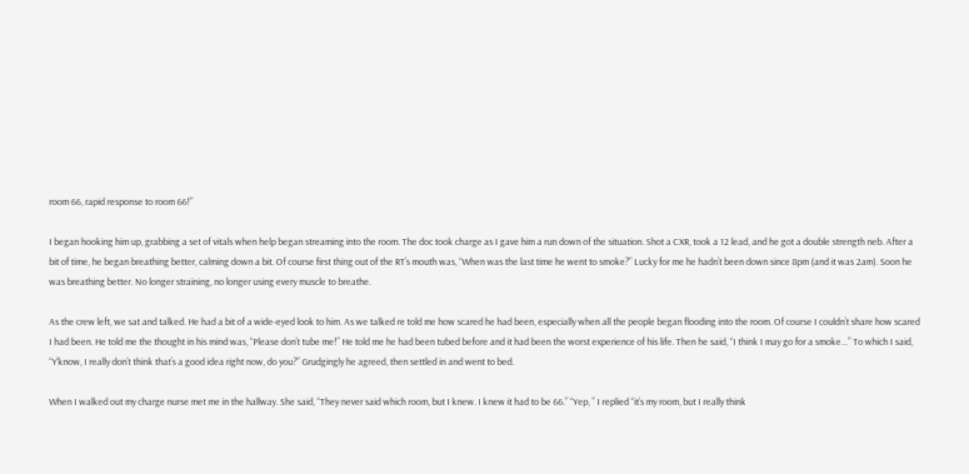room 66, rapid response to room 66!”

I began hooking him up, grabbing a set of vitals when help began streaming into the room. The doc took charge as I gave him a run down of the situation. Shot a CXR, took a 12 lead, and he got a double strength neb. After a bit of time, he began breathing better, calming down a bit. Of course first thing out of the RT’s mouth was, “When was the last time he went to smoke?” Lucky for me he hadn’t been down since 8pm (and it was 2am). Soon he was breathing better. No longer straining, no longer using every muscle to breathe.

As the crew left, we sat and talked. He had a bit of a wide-eyed look to him. As we talked re told me how scared he had been, especially when all the people began flooding into the room. Of course I couldn’t share how scared I had been. He told me the thought in his mind was, “Please don’t tube me!” He told me he had been tubed before and it had been the worst experience of his life. Then he said, “I think I may go for a smoke…” To which I said, “Y’know, I really don’t think that’s a good idea right now, do you?” Grudgingly he agreed, then settled in and went to bed.

When I walked out my charge nurse met me in the hallway. She said, “They never said which room, but I knew. I knew it had to be 66.” “Yep, ” I replied “it’s my room, but I really think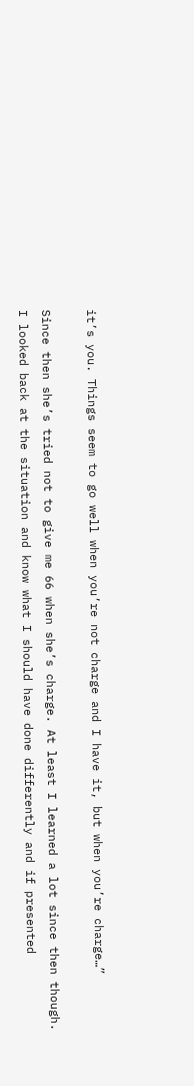it’s you. Things seem to go well when you’re not charge and I have it, but when you’re charge…”

Since then she’s tried not to give me 66 when she’s charge. At least I learned a lot since then though. I looked back at the situation and know what I should have done differently and if presented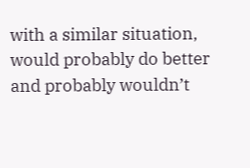with a similar situation, would probably do better and probably wouldn’t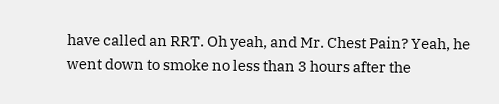have called an RRT. Oh yeah, and Mr. Chest Pain? Yeah, he went down to smoke no less than 3 hours after the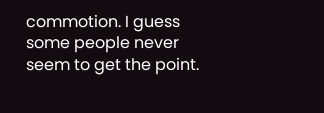commotion. I guess some people never seem to get the point.